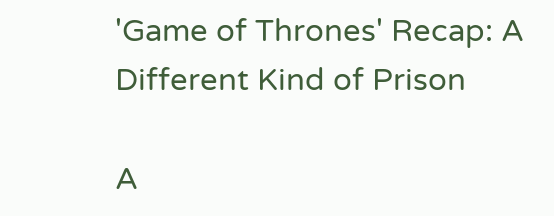'Game of Thrones' Recap: A Different Kind of Prison

A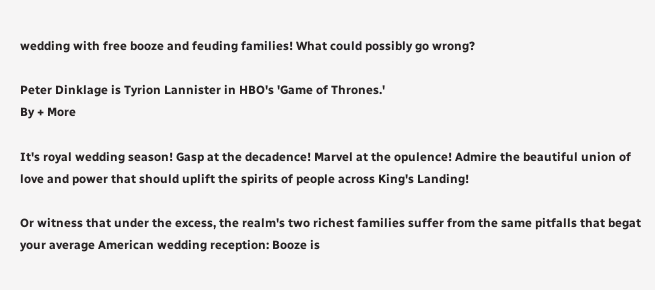wedding with free booze and feuding families! What could possibly go wrong?

Peter Dinklage is Tyrion Lannister in HBO's 'Game of Thrones.'
By + More

It's royal wedding season! Gasp at the decadence! Marvel at the opulence! Admire the beautiful union of love and power that should uplift the spirits of people across King's Landing!

Or witness that under the excess, the realm's two richest families suffer from the same pitfalls that begat your average American wedding reception: Booze is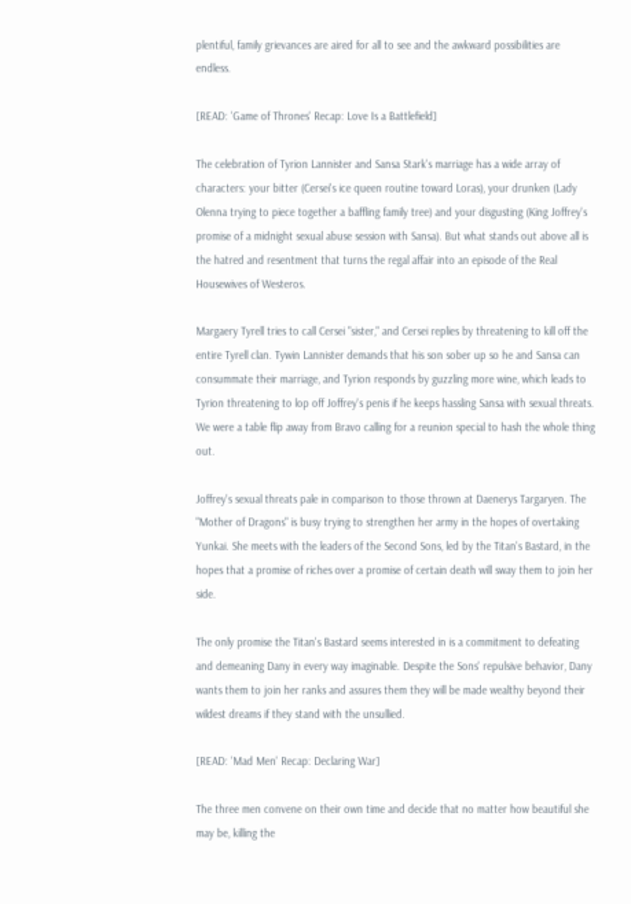plentiful, family grievances are aired for all to see and the awkward possibilities are endless.

[READ: 'Game of Thrones' Recap: Love Is a Battlefield]

The celebration of Tyrion Lannister and Sansa Stark's marriage has a wide array of characters: your bitter (Cersei's ice queen routine toward Loras), your drunken (Lady Olenna trying to piece together a baffling family tree) and your disgusting (King Joffrey's promise of a midnight sexual abuse session with Sansa). But what stands out above all is the hatred and resentment that turns the regal affair into an episode of the Real Housewives of Westeros.

Margaery Tyrell tries to call Cersei "sister," and Cersei replies by threatening to kill off the entire Tyrell clan. Tywin Lannister demands that his son sober up so he and Sansa can consummate their marriage, and Tyrion responds by guzzling more wine, which leads to Tyrion threatening to lop off Joffrey's penis if he keeps hassling Sansa with sexual threats. We were a table flip away from Bravo calling for a reunion special to hash the whole thing out.

Joffrey's sexual threats pale in comparison to those thrown at Daenerys Targaryen. The "Mother of Dragons" is busy trying to strengthen her army in the hopes of overtaking Yunkai. She meets with the leaders of the Second Sons, led by the Titan's Bastard, in the hopes that a promise of riches over a promise of certain death will sway them to join her side.

The only promise the Titan's Bastard seems interested in is a commitment to defeating and demeaning Dany in every way imaginable. Despite the Sons' repulsive behavior, Dany wants them to join her ranks and assures them they will be made wealthy beyond their wildest dreams if they stand with the unsullied.

[READ: 'Mad Men' Recap: Declaring War]

The three men convene on their own time and decide that no matter how beautiful she may be, killing the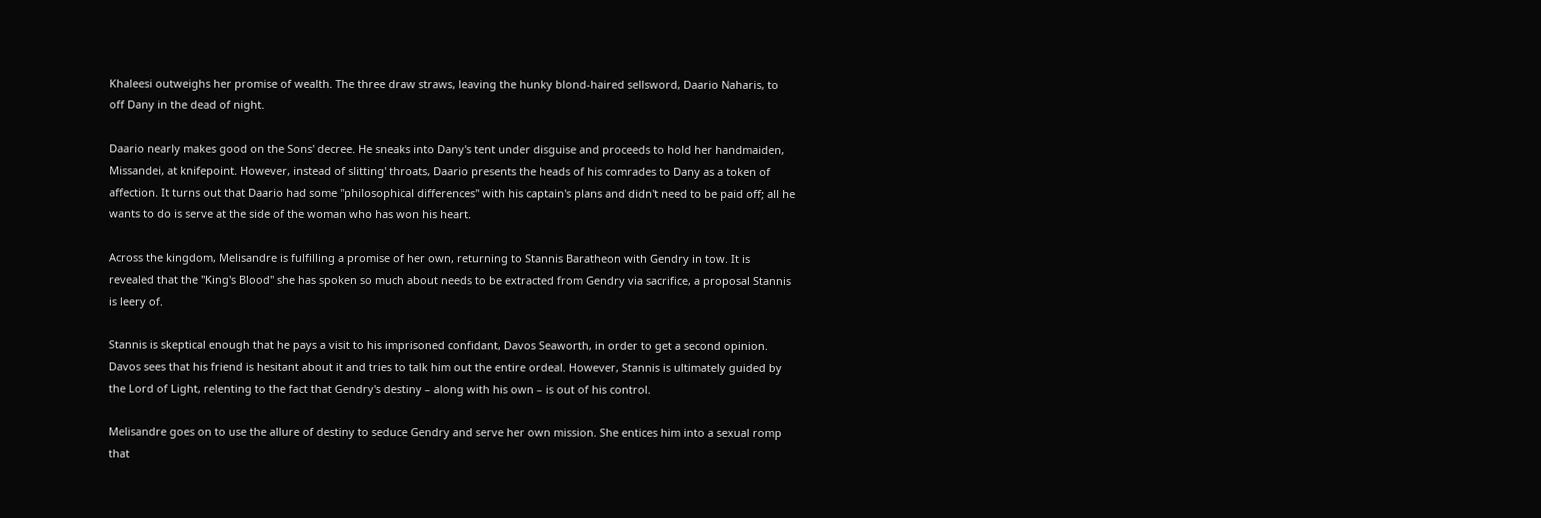Khaleesi outweighs her promise of wealth. The three draw straws, leaving the hunky blond-haired sellsword, Daario Naharis, to off Dany in the dead of night.

Daario nearly makes good on the Sons' decree. He sneaks into Dany's tent under disguise and proceeds to hold her handmaiden, Missandei, at knifepoint. However, instead of slitting' throats, Daario presents the heads of his comrades to Dany as a token of affection. It turns out that Daario had some "philosophical differences" with his captain's plans and didn't need to be paid off; all he wants to do is serve at the side of the woman who has won his heart.

Across the kingdom, Melisandre is fulfilling a promise of her own, returning to Stannis Baratheon with Gendry in tow. It is revealed that the "King's Blood" she has spoken so much about needs to be extracted from Gendry via sacrifice, a proposal Stannis is leery of.

Stannis is skeptical enough that he pays a visit to his imprisoned confidant, Davos Seaworth, in order to get a second opinion. Davos sees that his friend is hesitant about it and tries to talk him out the entire ordeal. However, Stannis is ultimately guided by the Lord of Light, relenting to the fact that Gendry's destiny – along with his own – is out of his control.

Melisandre goes on to use the allure of destiny to seduce Gendry and serve her own mission. She entices him into a sexual romp that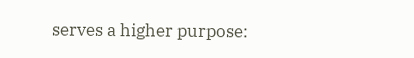serves a higher purpose: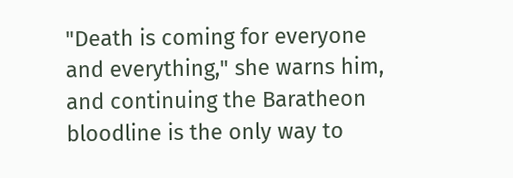"Death is coming for everyone and everything," she warns him, and continuing the Baratheon bloodline is the only way to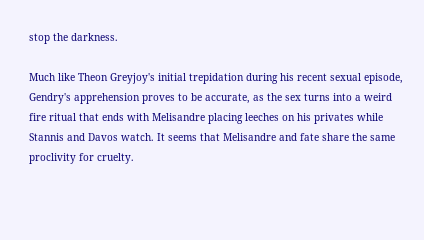stop the darkness.

Much like Theon Greyjoy's initial trepidation during his recent sexual episode, Gendry's apprehension proves to be accurate, as the sex turns into a weird fire ritual that ends with Melisandre placing leeches on his privates while Stannis and Davos watch. It seems that Melisandre and fate share the same proclivity for cruelty.